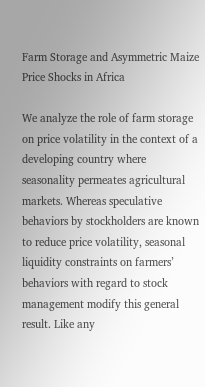Farm Storage and Asymmetric Maize Price Shocks in Africa

We analyze the role of farm storage on price volatility in the context of a developing country where seasonality permeates agricultural markets. Whereas speculative behaviors by stockholders are known to reduce price volatility, seasonal liquidity constraints on farmers’ behaviors with regard to stock management modify this general result. Like any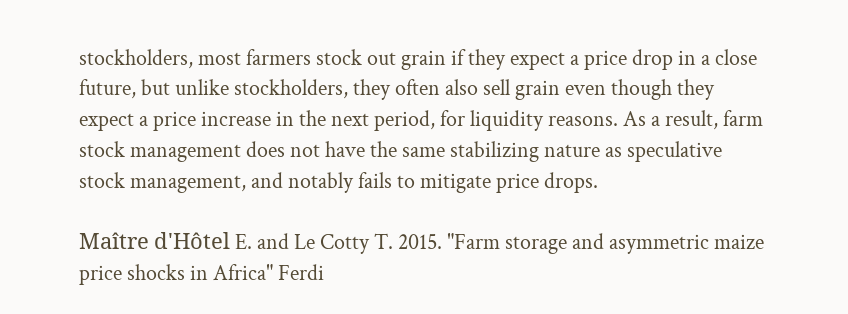stockholders, most farmers stock out grain if they expect a price drop in a close future, but unlike stockholders, they often also sell grain even though they expect a price increase in the next period, for liquidity reasons. As a result, farm stock management does not have the same stabilizing nature as speculative stock management, and notably fails to mitigate price drops.

Maître d'Hôtel E. and Le Cotty T. 2015. "Farm storage and asymmetric maize price shocks in Africa" Ferdi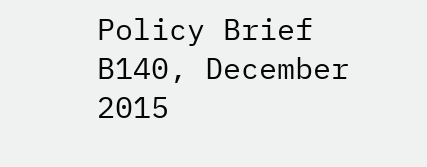Policy Brief B140, December 2015